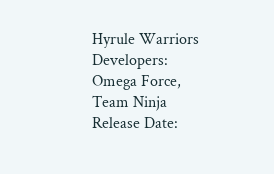Hyrule Warriors
Developers: Omega Force, Team Ninja Release Date: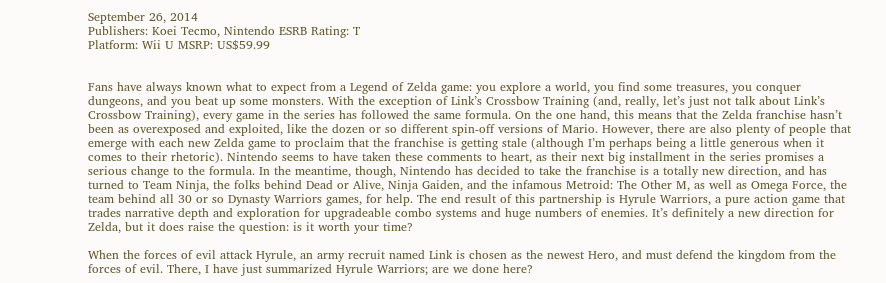September 26, 2014
Publishers: Koei Tecmo, Nintendo ESRB Rating: T
Platform: Wii U MSRP: US$59.99


Fans have always known what to expect from a Legend of Zelda game: you explore a world, you find some treasures, you conquer dungeons, and you beat up some monsters. With the exception of Link’s Crossbow Training (and, really, let’s just not talk about Link’s Crossbow Training), every game in the series has followed the same formula. On the one hand, this means that the Zelda franchise hasn’t been as overexposed and exploited, like the dozen or so different spin-off versions of Mario. However, there are also plenty of people that emerge with each new Zelda game to proclaim that the franchise is getting stale (although I’m perhaps being a little generous when it comes to their rhetoric). Nintendo seems to have taken these comments to heart, as their next big installment in the series promises a serious change to the formula. In the meantime, though, Nintendo has decided to take the franchise is a totally new direction, and has turned to Team Ninja, the folks behind Dead or Alive, Ninja Gaiden, and the infamous Metroid: The Other M, as well as Omega Force, the team behind all 30 or so Dynasty Warriors games, for help. The end result of this partnership is Hyrule Warriors, a pure action game that trades narrative depth and exploration for upgradeable combo systems and huge numbers of enemies. It’s definitely a new direction for Zelda, but it does raise the question: is it worth your time?

When the forces of evil attack Hyrule, an army recruit named Link is chosen as the newest Hero, and must defend the kingdom from the forces of evil. There, I have just summarized Hyrule Warriors; are we done here?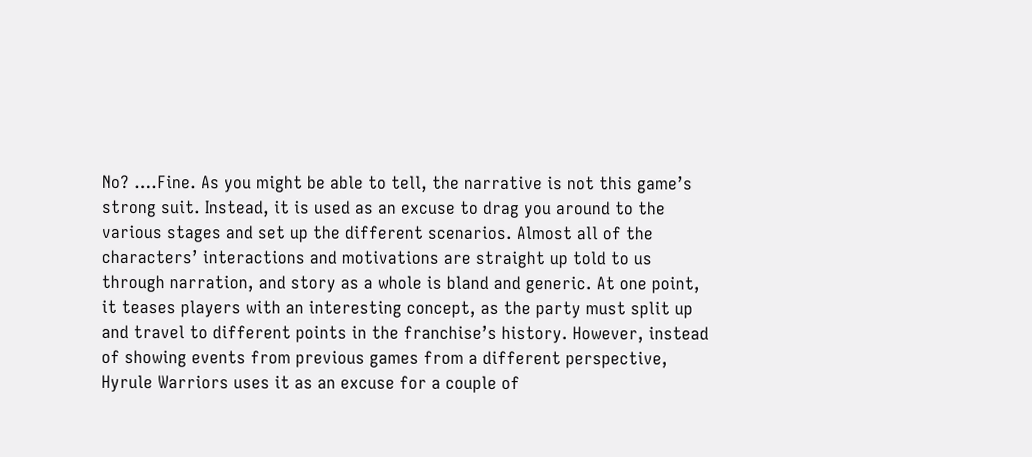No? ….Fine. As you might be able to tell, the narrative is not this game’s strong suit. Instead, it is used as an excuse to drag you around to the various stages and set up the different scenarios. Almost all of the characters’ interactions and motivations are straight up told to us through narration, and story as a whole is bland and generic. At one point, it teases players with an interesting concept, as the party must split up and travel to different points in the franchise’s history. However, instead of showing events from previous games from a different perspective, Hyrule Warriors uses it as an excuse for a couple of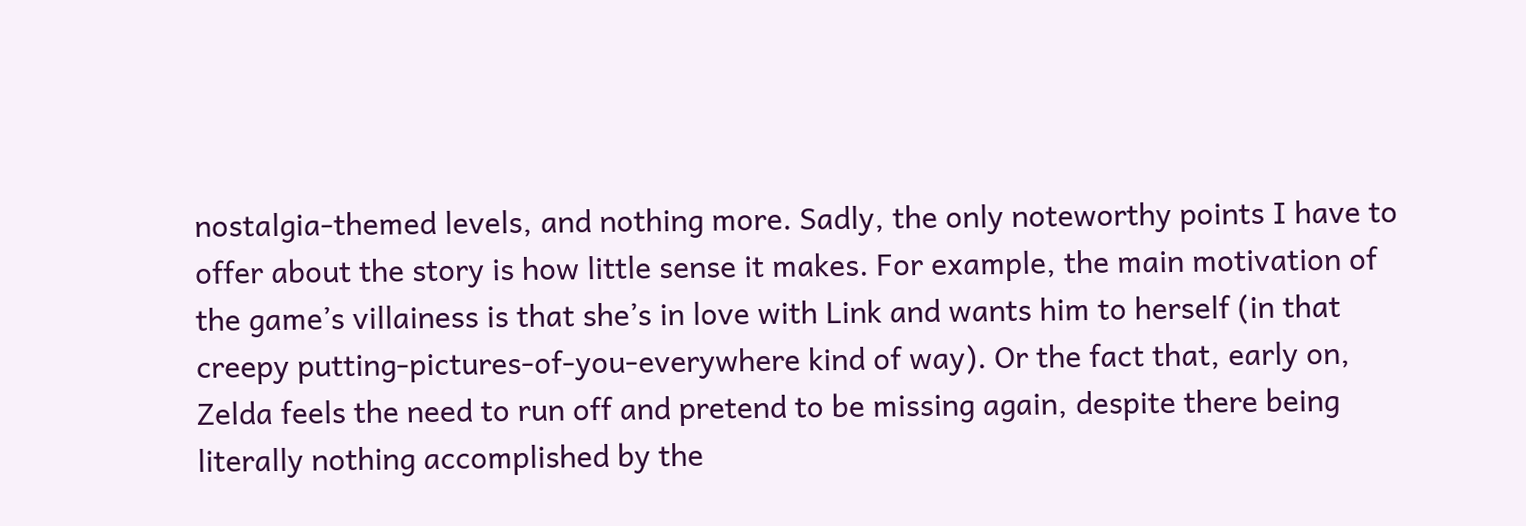nostalgia-themed levels, and nothing more. Sadly, the only noteworthy points I have to offer about the story is how little sense it makes. For example, the main motivation of the game’s villainess is that she’s in love with Link and wants him to herself (in that creepy putting-pictures-of-you-everywhere kind of way). Or the fact that, early on, Zelda feels the need to run off and pretend to be missing again, despite there being literally nothing accomplished by the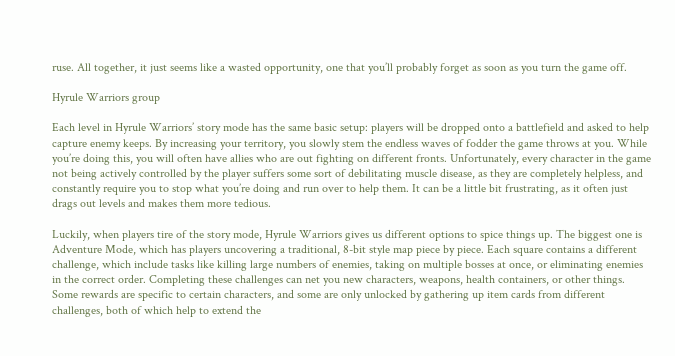ruse. All together, it just seems like a wasted opportunity, one that you’ll probably forget as soon as you turn the game off.

Hyrule Warriors group

Each level in Hyrule Warriors’ story mode has the same basic setup: players will be dropped onto a battlefield and asked to help capture enemy keeps. By increasing your territory, you slowly stem the endless waves of fodder the game throws at you. While you’re doing this, you will often have allies who are out fighting on different fronts. Unfortunately, every character in the game not being actively controlled by the player suffers some sort of debilitating muscle disease, as they are completely helpless, and constantly require you to stop what you’re doing and run over to help them. It can be a little bit frustrating, as it often just drags out levels and makes them more tedious.

Luckily, when players tire of the story mode, Hyrule Warriors gives us different options to spice things up. The biggest one is Adventure Mode, which has players uncovering a traditional, 8-bit style map piece by piece. Each square contains a different challenge, which include tasks like killing large numbers of enemies, taking on multiple bosses at once, or eliminating enemies in the correct order. Completing these challenges can net you new characters, weapons, health containers, or other things. Some rewards are specific to certain characters, and some are only unlocked by gathering up item cards from different challenges, both of which help to extend the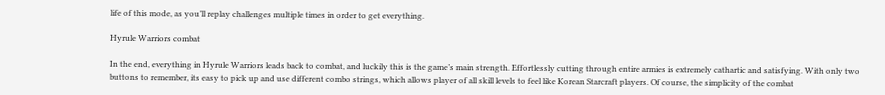life of this mode, as you’ll replay challenges multiple times in order to get everything.

Hyrule Warriors combat

In the end, everything in Hyrule Warriors leads back to combat, and luckily this is the game’s main strength. Effortlessly cutting through entire armies is extremely cathartic and satisfying. With only two buttons to remember, its easy to pick up and use different combo strings, which allows player of all skill levels to feel like Korean Starcraft players. Of course, the simplicity of the combat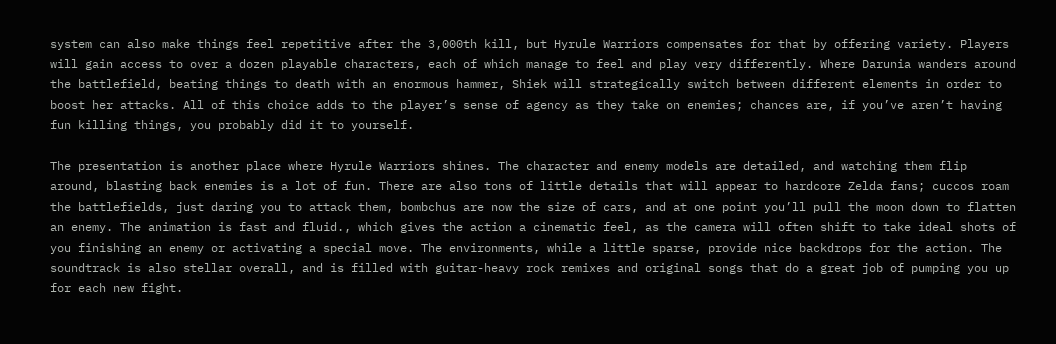system can also make things feel repetitive after the 3,000th kill, but Hyrule Warriors compensates for that by offering variety. Players will gain access to over a dozen playable characters, each of which manage to feel and play very differently. Where Darunia wanders around the battlefield, beating things to death with an enormous hammer, Shiek will strategically switch between different elements in order to boost her attacks. All of this choice adds to the player’s sense of agency as they take on enemies; chances are, if you’ve aren’t having fun killing things, you probably did it to yourself.

The presentation is another place where Hyrule Warriors shines. The character and enemy models are detailed, and watching them flip around, blasting back enemies is a lot of fun. There are also tons of little details that will appear to hardcore Zelda fans; cuccos roam the battlefields, just daring you to attack them, bombchus are now the size of cars, and at one point you’ll pull the moon down to flatten an enemy. The animation is fast and fluid., which gives the action a cinematic feel, as the camera will often shift to take ideal shots of you finishing an enemy or activating a special move. The environments, while a little sparse, provide nice backdrops for the action. The soundtrack is also stellar overall, and is filled with guitar-heavy rock remixes and original songs that do a great job of pumping you up for each new fight.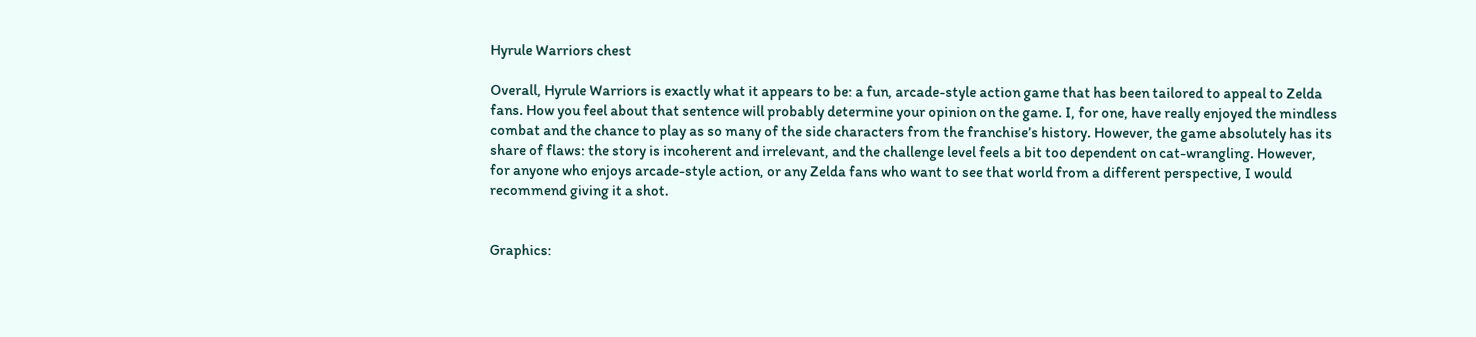Hyrule Warriors chest

Overall, Hyrule Warriors is exactly what it appears to be: a fun, arcade-style action game that has been tailored to appeal to Zelda fans. How you feel about that sentence will probably determine your opinion on the game. I, for one, have really enjoyed the mindless combat and the chance to play as so many of the side characters from the franchise’s history. However, the game absolutely has its share of flaws: the story is incoherent and irrelevant, and the challenge level feels a bit too dependent on cat-wrangling. However, for anyone who enjoys arcade-style action, or any Zelda fans who want to see that world from a different perspective, I would recommend giving it a shot.


Graphics: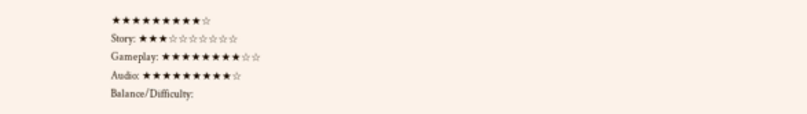★★★★★★★★★☆
Story: ★★★☆☆☆☆☆☆☆
Gameplay: ★★★★★★★★☆☆
Audio: ★★★★★★★★★☆
Balance/Difficulty: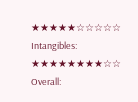★★★★★☆☆☆☆☆
Intangibles: ★★★★★★★★☆☆
Overall: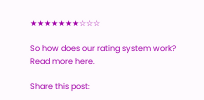★★★★★★★☆☆☆

So how does our rating system work? Read more here.

Share this post: